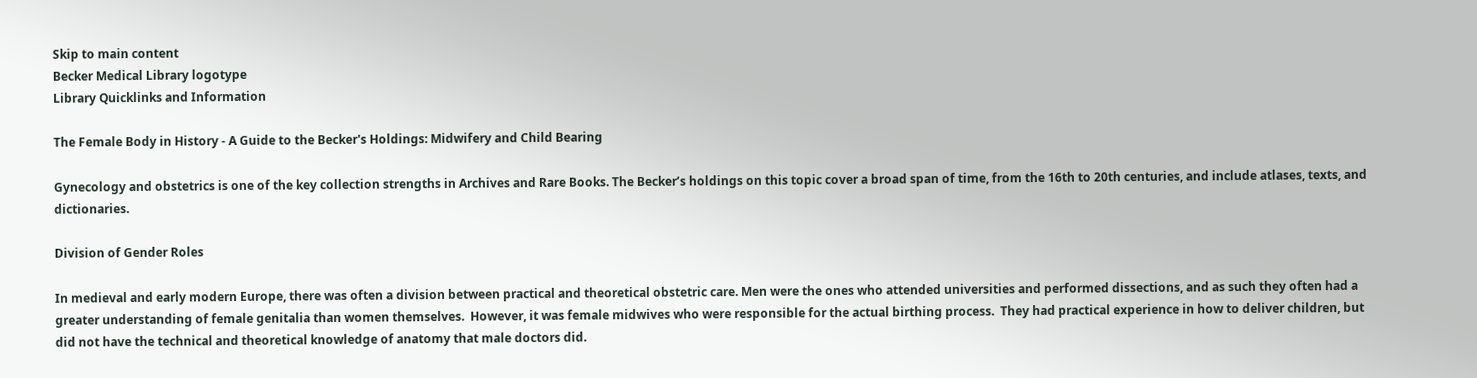Skip to main content
Becker Medical Library logotype
Library Quicklinks and Information

The Female Body in History - A Guide to the Becker's Holdings: Midwifery and Child Bearing

Gynecology and obstetrics is one of the key collection strengths in Archives and Rare Books. The Becker’s holdings on this topic cover a broad span of time, from the 16th to 20th centuries, and include atlases, texts, and dictionaries.

Division of Gender Roles

In medieval and early modern Europe, there was often a division between practical and theoretical obstetric care. Men were the ones who attended universities and performed dissections, and as such they often had a greater understanding of female genitalia than women themselves.  However, it was female midwives who were responsible for the actual birthing process.  They had practical experience in how to deliver children, but did not have the technical and theoretical knowledge of anatomy that male doctors did.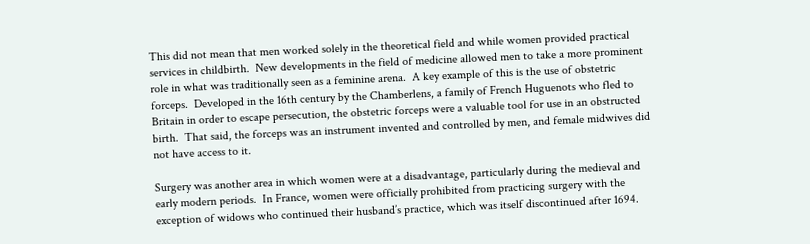This did not mean that men worked solely in the theoretical field and while women provided practical services in childbirth.  New developments in the field of medicine allowed men to take a more prominent role in what was traditionally seen as a feminine arena.  A key example of this is the use of obstetric forceps.  Developed in the 16th century by the Chamberlens, a family of French Huguenots who fled to Britain in order to escape persecution, the obstetric forceps were a valuable tool for use in an obstructed birth.  That said, the forceps was an instrument invented and controlled by men, and female midwives did not have access to it.

Surgery was another area in which women were at a disadvantage, particularly during the medieval and early modern periods.  In France, women were officially prohibited from practicing surgery with the exception of widows who continued their husband’s practice, which was itself discontinued after 1694.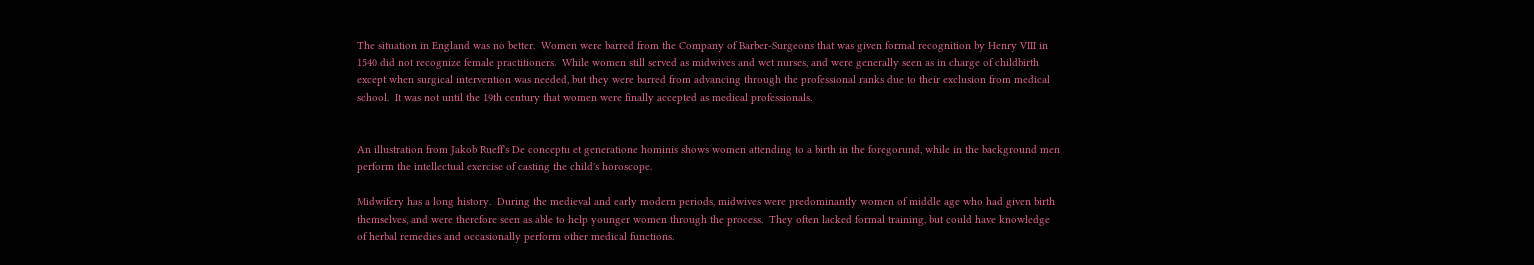The situation in England was no better.  Women were barred from the Company of Barber-Surgeons that was given formal recognition by Henry VIII in 1540 did not recognize female practitioners.  While women still served as midwives and wet nurses, and were generally seen as in charge of childbirth except when surgical intervention was needed, but they were barred from advancing through the professional ranks due to their exclusion from medical school.  It was not until the 19th century that women were finally accepted as medical professionals.


An illustration from Jakob Rueff's De conceptu et generatione hominis shows women attending to a birth in the foregorund, while in the background men perform the intellectual exercise of casting the child's horoscope.

Midwifery has a long history.  During the medieval and early modern periods, midwives were predominantly women of middle age who had given birth themselves, and were therefore seen as able to help younger women through the process.  They often lacked formal training, but could have knowledge of herbal remedies and occasionally perform other medical functions.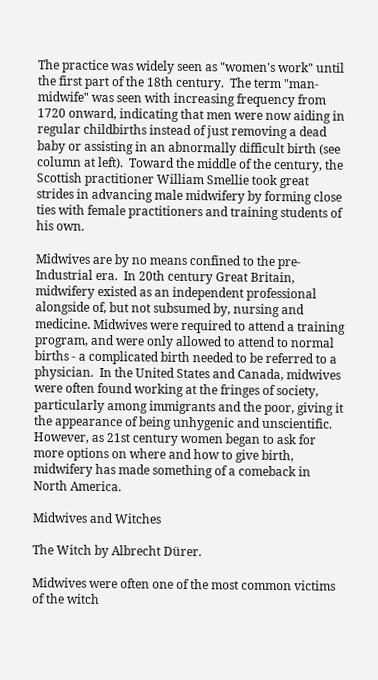The practice was widely seen as "women's work" until the first part of the 18th century.  The term "man-midwife" was seen with increasing frequency from 1720 onward, indicating that men were now aiding in regular childbirths instead of just removing a dead baby or assisting in an abnormally difficult birth (see column at left).  Toward the middle of the century, the Scottish practitioner William Smellie took great strides in advancing male midwifery by forming close ties with female practitioners and training students of his own.

Midwives are by no means confined to the pre-Industrial era.  In 20th century Great Britain, midwifery existed as an independent professional alongside of, but not subsumed by, nursing and medicine. Midwives were required to attend a training program, and were only allowed to attend to normal births - a complicated birth needed to be referred to a physician.  In the United States and Canada, midwives were often found working at the fringes of society, particularly among immigrants and the poor, giving it the appearance of being unhygenic and unscientific.  However, as 21st century women began to ask for more options on where and how to give birth, midwifery has made something of a comeback in North America.

Midwives and Witches

The Witch by Albrecht Dürer.

Midwives were often one of the most common victims of the witch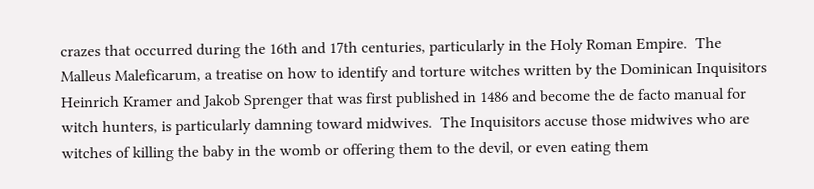crazes that occurred during the 16th and 17th centuries, particularly in the Holy Roman Empire.  The Malleus Maleficarum, a treatise on how to identify and torture witches written by the Dominican Inquisitors Heinrich Kramer and Jakob Sprenger that was first published in 1486 and become the de facto manual for witch hunters, is particularly damning toward midwives.  The Inquisitors accuse those midwives who are witches of killing the baby in the womb or offering them to the devil, or even eating them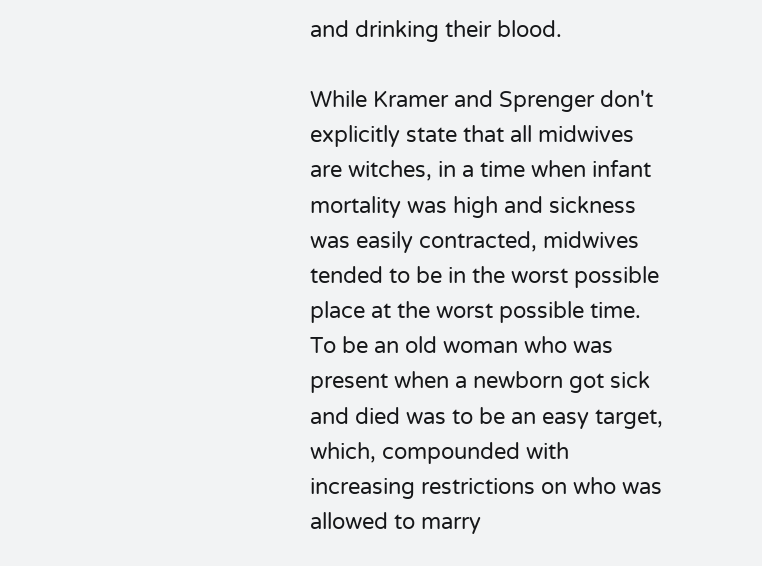and drinking their blood.

While Kramer and Sprenger don't explicitly state that all midwives are witches, in a time when infant mortality was high and sickness was easily contracted, midwives tended to be in the worst possible place at the worst possible time.  To be an old woman who was present when a newborn got sick and died was to be an easy target, which, compounded with increasing restrictions on who was allowed to marry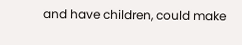and have children, could make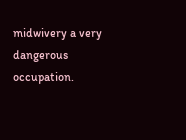midwivery a very dangerous occupation.